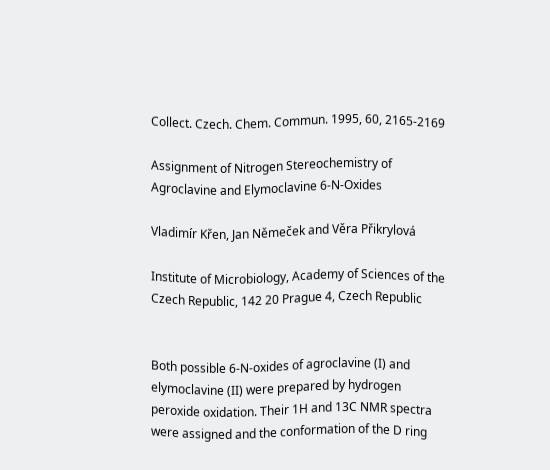Collect. Czech. Chem. Commun. 1995, 60, 2165-2169

Assignment of Nitrogen Stereochemistry of Agroclavine and Elymoclavine 6-N-Oxides

Vladimír Křen, Jan Němeček and Věra Přikrylová

Institute of Microbiology, Academy of Sciences of the Czech Republic, 142 20 Prague 4, Czech Republic


Both possible 6-N-oxides of agroclavine (I) and elymoclavine (II) were prepared by hydrogen peroxide oxidation. Their 1H and 13C NMR spectra were assigned and the conformation of the D ring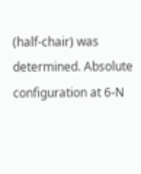(half-chair) was determined. Absolute configuration at 6-N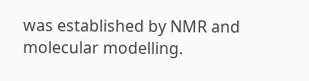was established by NMR and molecular modelling.